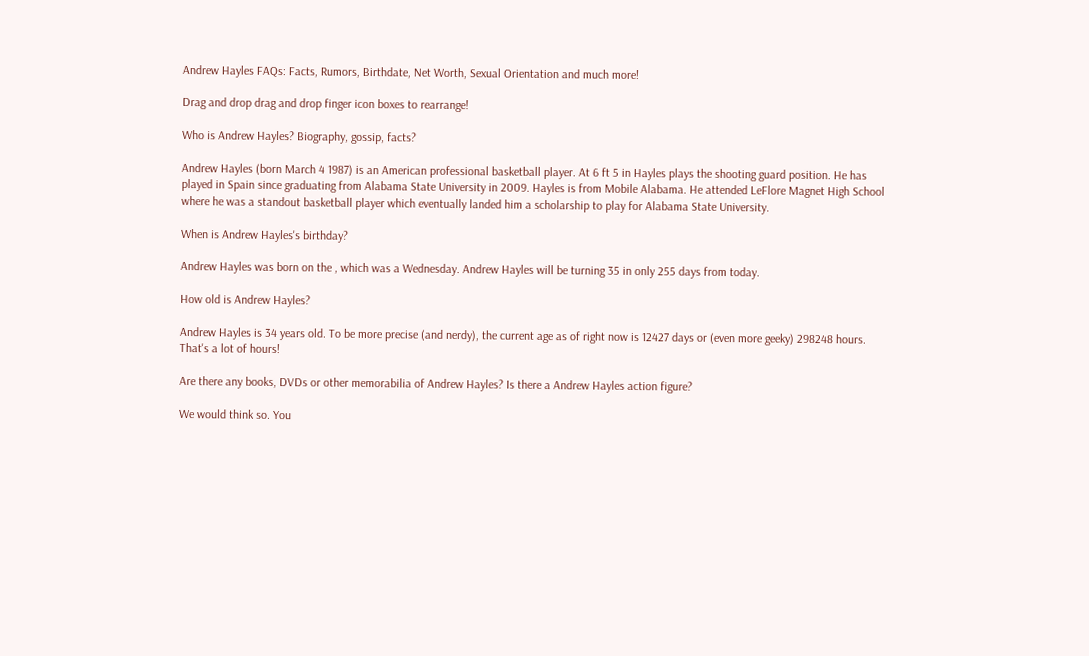Andrew Hayles FAQs: Facts, Rumors, Birthdate, Net Worth, Sexual Orientation and much more!

Drag and drop drag and drop finger icon boxes to rearrange!

Who is Andrew Hayles? Biography, gossip, facts?

Andrew Hayles (born March 4 1987) is an American professional basketball player. At 6 ft 5 in Hayles plays the shooting guard position. He has played in Spain since graduating from Alabama State University in 2009. Hayles is from Mobile Alabama. He attended LeFlore Magnet High School where he was a standout basketball player which eventually landed him a scholarship to play for Alabama State University.

When is Andrew Hayles's birthday?

Andrew Hayles was born on the , which was a Wednesday. Andrew Hayles will be turning 35 in only 255 days from today.

How old is Andrew Hayles?

Andrew Hayles is 34 years old. To be more precise (and nerdy), the current age as of right now is 12427 days or (even more geeky) 298248 hours. That's a lot of hours!

Are there any books, DVDs or other memorabilia of Andrew Hayles? Is there a Andrew Hayles action figure?

We would think so. You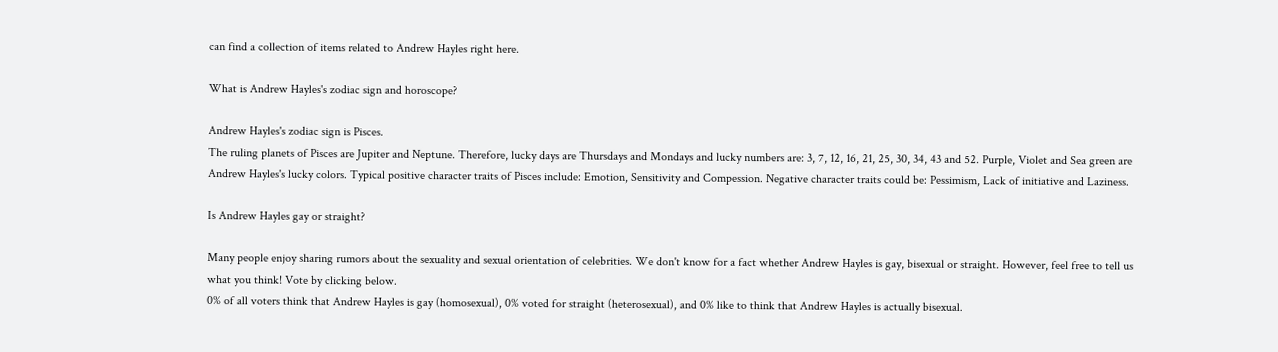can find a collection of items related to Andrew Hayles right here.

What is Andrew Hayles's zodiac sign and horoscope?

Andrew Hayles's zodiac sign is Pisces.
The ruling planets of Pisces are Jupiter and Neptune. Therefore, lucky days are Thursdays and Mondays and lucky numbers are: 3, 7, 12, 16, 21, 25, 30, 34, 43 and 52. Purple, Violet and Sea green are Andrew Hayles's lucky colors. Typical positive character traits of Pisces include: Emotion, Sensitivity and Compession. Negative character traits could be: Pessimism, Lack of initiative and Laziness.

Is Andrew Hayles gay or straight?

Many people enjoy sharing rumors about the sexuality and sexual orientation of celebrities. We don't know for a fact whether Andrew Hayles is gay, bisexual or straight. However, feel free to tell us what you think! Vote by clicking below.
0% of all voters think that Andrew Hayles is gay (homosexual), 0% voted for straight (heterosexual), and 0% like to think that Andrew Hayles is actually bisexual.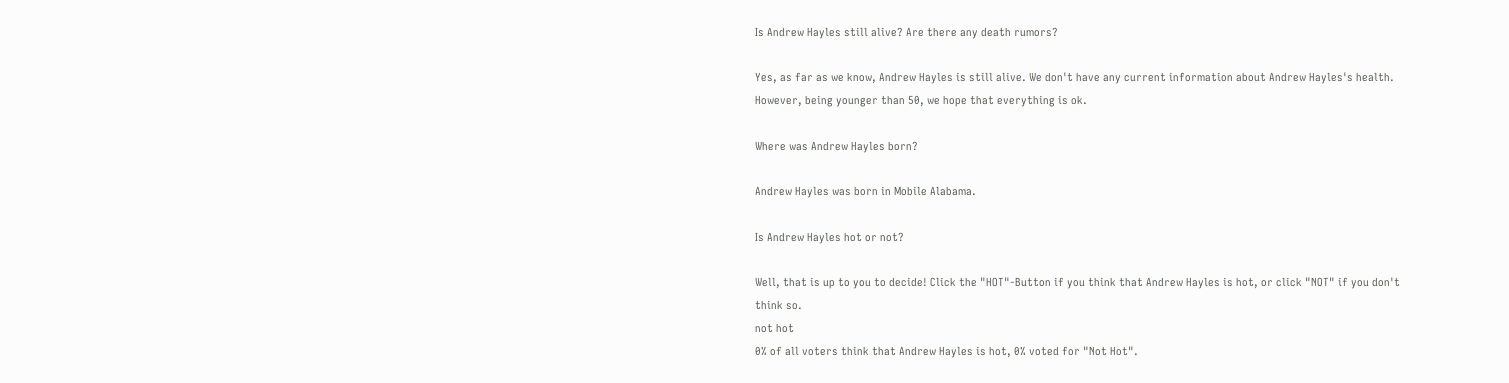Is Andrew Hayles still alive? Are there any death rumors?

Yes, as far as we know, Andrew Hayles is still alive. We don't have any current information about Andrew Hayles's health. However, being younger than 50, we hope that everything is ok.

Where was Andrew Hayles born?

Andrew Hayles was born in Mobile Alabama.

Is Andrew Hayles hot or not?

Well, that is up to you to decide! Click the "HOT"-Button if you think that Andrew Hayles is hot, or click "NOT" if you don't think so.
not hot
0% of all voters think that Andrew Hayles is hot, 0% voted for "Not Hot".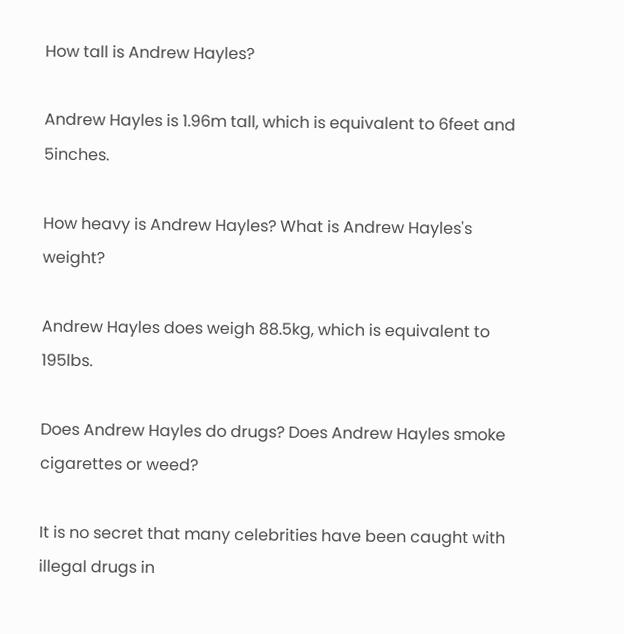How tall is Andrew Hayles?

Andrew Hayles is 1.96m tall, which is equivalent to 6feet and 5inches.

How heavy is Andrew Hayles? What is Andrew Hayles's weight?

Andrew Hayles does weigh 88.5kg, which is equivalent to 195lbs.

Does Andrew Hayles do drugs? Does Andrew Hayles smoke cigarettes or weed?

It is no secret that many celebrities have been caught with illegal drugs in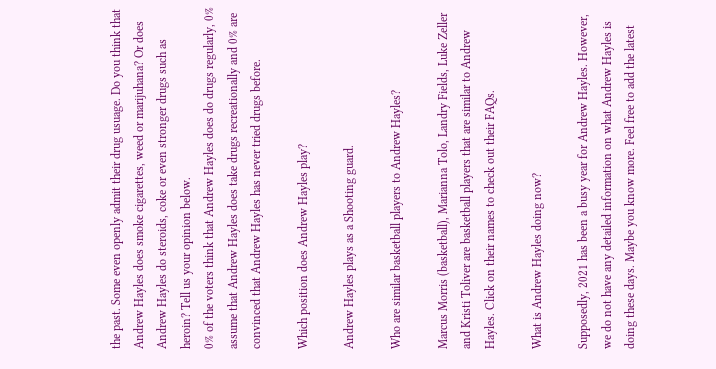the past. Some even openly admit their drug usuage. Do you think that Andrew Hayles does smoke cigarettes, weed or marijuhana? Or does Andrew Hayles do steroids, coke or even stronger drugs such as heroin? Tell us your opinion below.
0% of the voters think that Andrew Hayles does do drugs regularly, 0% assume that Andrew Hayles does take drugs recreationally and 0% are convinced that Andrew Hayles has never tried drugs before.

Which position does Andrew Hayles play?

Andrew Hayles plays as a Shooting guard.

Who are similar basketball players to Andrew Hayles?

Marcus Morris (basketball), Marianna Tolo, Landry Fields, Luke Zeller and Kristi Toliver are basketball players that are similar to Andrew Hayles. Click on their names to check out their FAQs.

What is Andrew Hayles doing now?

Supposedly, 2021 has been a busy year for Andrew Hayles. However, we do not have any detailed information on what Andrew Hayles is doing these days. Maybe you know more. Feel free to add the latest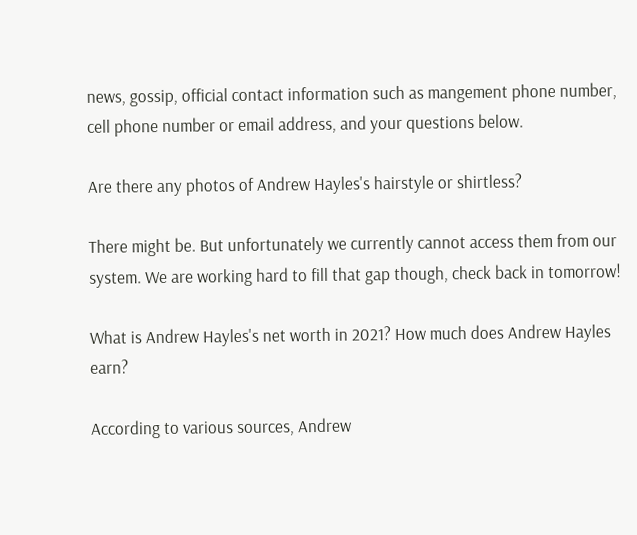news, gossip, official contact information such as mangement phone number, cell phone number or email address, and your questions below.

Are there any photos of Andrew Hayles's hairstyle or shirtless?

There might be. But unfortunately we currently cannot access them from our system. We are working hard to fill that gap though, check back in tomorrow!

What is Andrew Hayles's net worth in 2021? How much does Andrew Hayles earn?

According to various sources, Andrew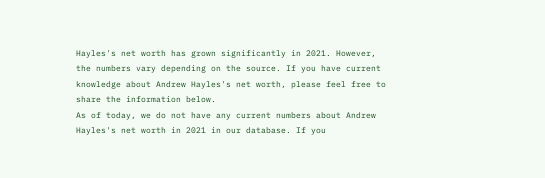Hayles's net worth has grown significantly in 2021. However, the numbers vary depending on the source. If you have current knowledge about Andrew Hayles's net worth, please feel free to share the information below.
As of today, we do not have any current numbers about Andrew Hayles's net worth in 2021 in our database. If you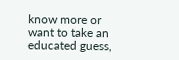know more or want to take an educated guess,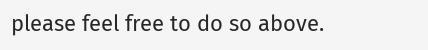please feel free to do so above.